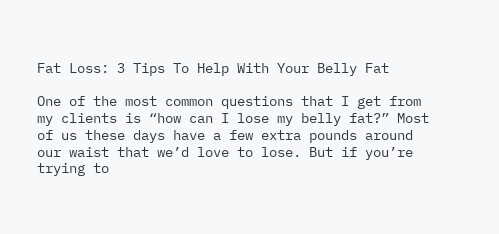Fat Loss: 3 Tips To Help With Your Belly Fat

One of the most common questions that I get from my clients is “how can I lose my belly fat?” Most of us these days have a few extra pounds around our waist that we’d love to lose. But if you’re trying to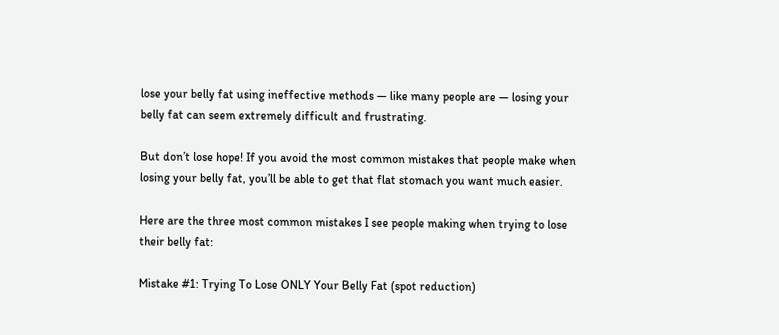lose your belly fat using ineffective methods — like many people are — losing your belly fat can seem extremely difficult and frustrating.

But don’t lose hope! If you avoid the most common mistakes that people make when losing your belly fat, you’ll be able to get that flat stomach you want much easier.

Here are the three most common mistakes I see people making when trying to lose their belly fat:

Mistake #1: Trying To Lose ONLY Your Belly Fat (spot reduction)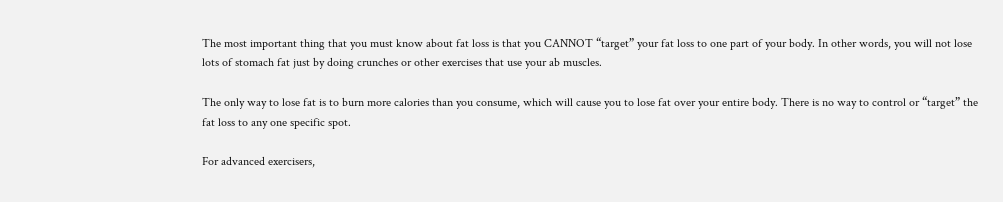The most important thing that you must know about fat loss is that you CANNOT “target” your fat loss to one part of your body. In other words, you will not lose lots of stomach fat just by doing crunches or other exercises that use your ab muscles.

The only way to lose fat is to burn more calories than you consume, which will cause you to lose fat over your entire body. There is no way to control or “target” the fat loss to any one specific spot.

For advanced exercisers,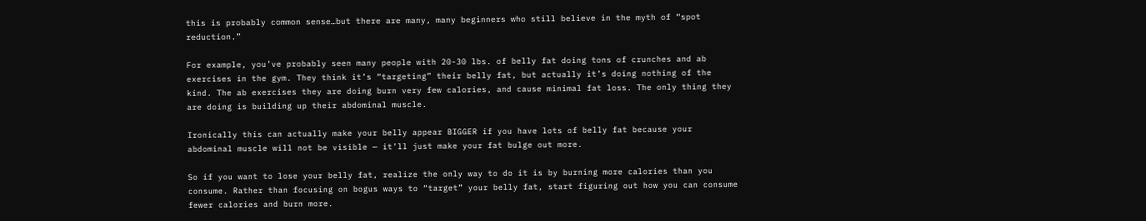this is probably common sense…but there are many, many beginners who still believe in the myth of “spot reduction.”

For example, you’ve probably seen many people with 20-30 lbs. of belly fat doing tons of crunches and ab exercises in the gym. They think it’s “targeting” their belly fat, but actually it’s doing nothing of the kind. The ab exercises they are doing burn very few calories, and cause minimal fat loss. The only thing they are doing is building up their abdominal muscle.

Ironically this can actually make your belly appear BIGGER if you have lots of belly fat because your abdominal muscle will not be visible — it’ll just make your fat bulge out more.

So if you want to lose your belly fat, realize the only way to do it is by burning more calories than you consume. Rather than focusing on bogus ways to “target” your belly fat, start figuring out how you can consume fewer calories and burn more.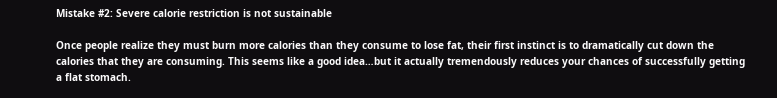Mistake #2: Severe calorie restriction is not sustainable

Once people realize they must burn more calories than they consume to lose fat, their first instinct is to dramatically cut down the calories that they are consuming. This seems like a good idea…but it actually tremendously reduces your chances of successfully getting a flat stomach.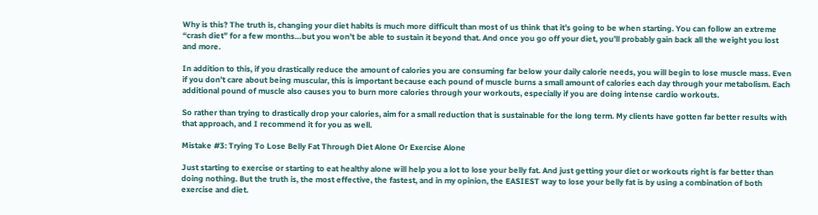Why is this? The truth is, changing your diet habits is much more difficult than most of us think that it’s going to be when starting. You can follow an extreme “crash diet” for a few months…but you won’t be able to sustain it beyond that. And once you go off your diet, you’ll probably gain back all the weight you lost and more.

In addition to this, if you drastically reduce the amount of calories you are consuming far below your daily calorie needs, you will begin to lose muscle mass. Even if you don’t care about being muscular, this is important because each pound of muscle burns a small amount of calories each day through your metabolism. Each additional pound of muscle also causes you to burn more calories through your workouts, especially if you are doing intense cardio workouts.

So rather than trying to drastically drop your calories, aim for a small reduction that is sustainable for the long term. My clients have gotten far better results with that approach, and I recommend it for you as well.

Mistake #3: Trying To Lose Belly Fat Through Diet Alone Or Exercise Alone

Just starting to exercise or starting to eat healthy alone will help you a lot to lose your belly fat. And just getting your diet or workouts right is far better than doing nothing. But the truth is, the most effective, the fastest, and in my opinion, the EASIEST way to lose your belly fat is by using a combination of both exercise and diet.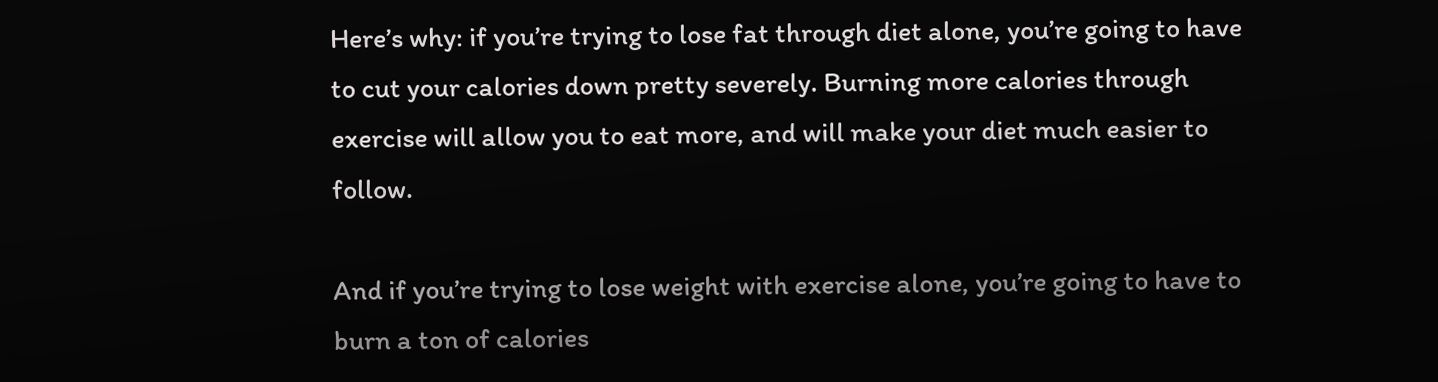Here’s why: if you’re trying to lose fat through diet alone, you’re going to have to cut your calories down pretty severely. Burning more calories through exercise will allow you to eat more, and will make your diet much easier to follow.

And if you’re trying to lose weight with exercise alone, you’re going to have to burn a ton of calories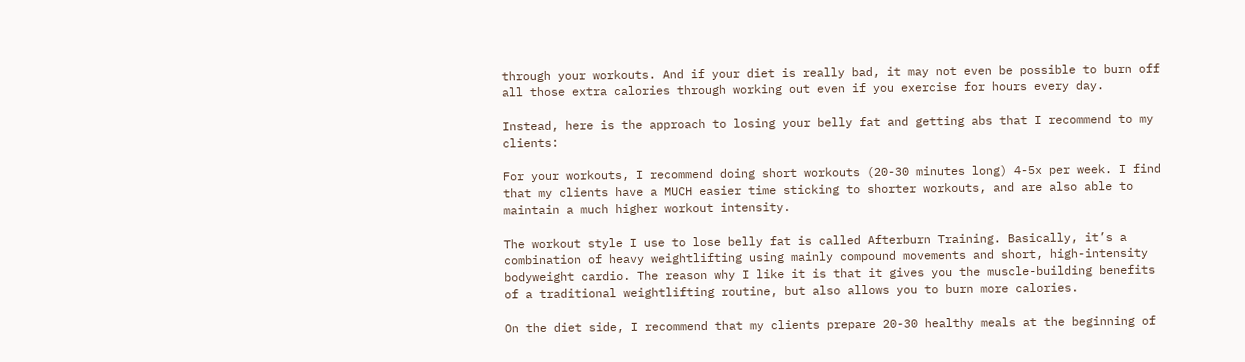through your workouts. And if your diet is really bad, it may not even be possible to burn off all those extra calories through working out even if you exercise for hours every day.

Instead, here is the approach to losing your belly fat and getting abs that I recommend to my clients:

For your workouts, I recommend doing short workouts (20-30 minutes long) 4-5x per week. I find that my clients have a MUCH easier time sticking to shorter workouts, and are also able to maintain a much higher workout intensity.

The workout style I use to lose belly fat is called Afterburn Training. Basically, it’s a combination of heavy weightlifting using mainly compound movements and short, high-intensity bodyweight cardio. The reason why I like it is that it gives you the muscle-building benefits of a traditional weightlifting routine, but also allows you to burn more calories.

On the diet side, I recommend that my clients prepare 20-30 healthy meals at the beginning of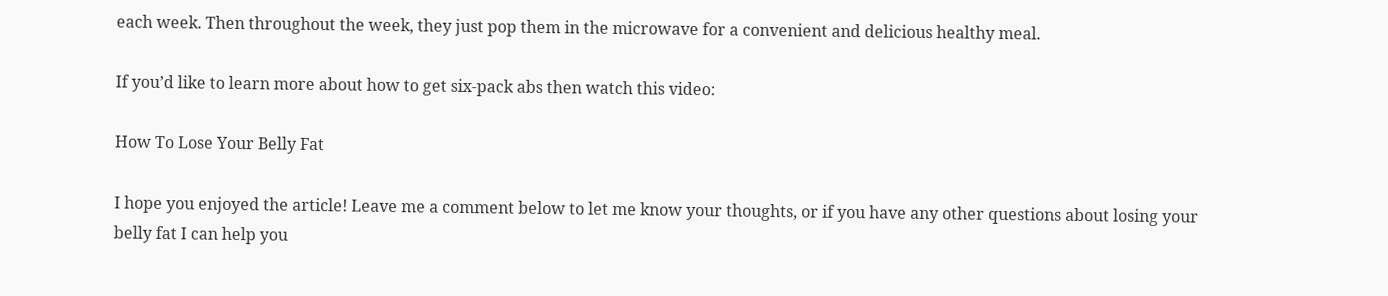each week. Then throughout the week, they just pop them in the microwave for a convenient and delicious healthy meal.

If you’d like to learn more about how to get six-pack abs then watch this video:

How To Lose Your Belly Fat

I hope you enjoyed the article! Leave me a comment below to let me know your thoughts, or if you have any other questions about losing your belly fat I can help you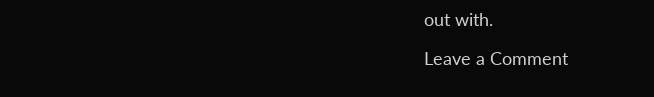out with.

Leave a Comment